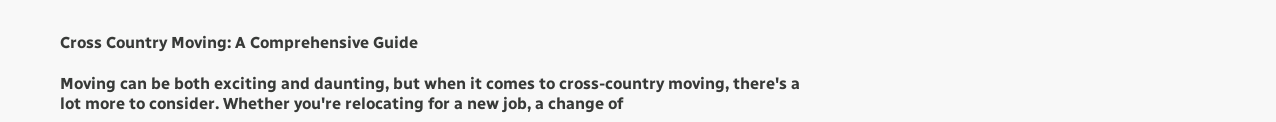Cross Country Moving: A Comprehensive Guide

Moving can be both exciting and daunting, but when it comes to cross-country moving, there's a lot more to consider. Whether you're relocating for a new job, a change of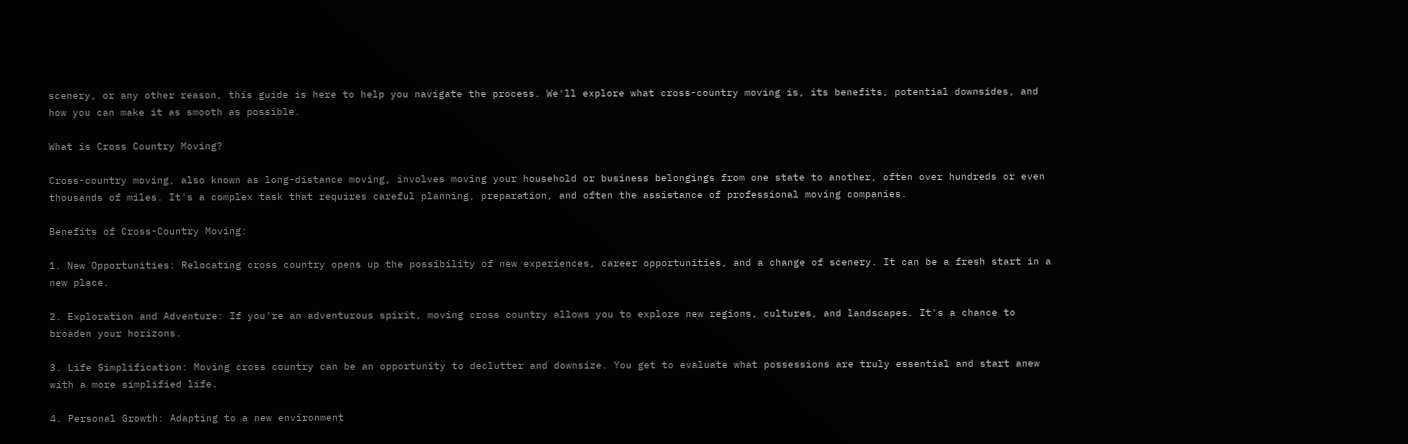scenery, or any other reason, this guide is here to help you navigate the process. We'll explore what cross-country moving is, its benefits, potential downsides, and how you can make it as smooth as possible.

What is Cross Country Moving?

Cross-country moving, also known as long-distance moving, involves moving your household or business belongings from one state to another, often over hundreds or even thousands of miles. It's a complex task that requires careful planning, preparation, and often the assistance of professional moving companies.

Benefits of Cross-Country Moving:

1. New Opportunities: Relocating cross country opens up the possibility of new experiences, career opportunities, and a change of scenery. It can be a fresh start in a new place.

2. Exploration and Adventure: If you're an adventurous spirit, moving cross country allows you to explore new regions, cultures, and landscapes. It's a chance to broaden your horizons.

3. Life Simplification: Moving cross country can be an opportunity to declutter and downsize. You get to evaluate what possessions are truly essential and start anew with a more simplified life.

4. Personal Growth: Adapting to a new environment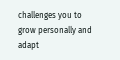challenges you to grow personally and adapt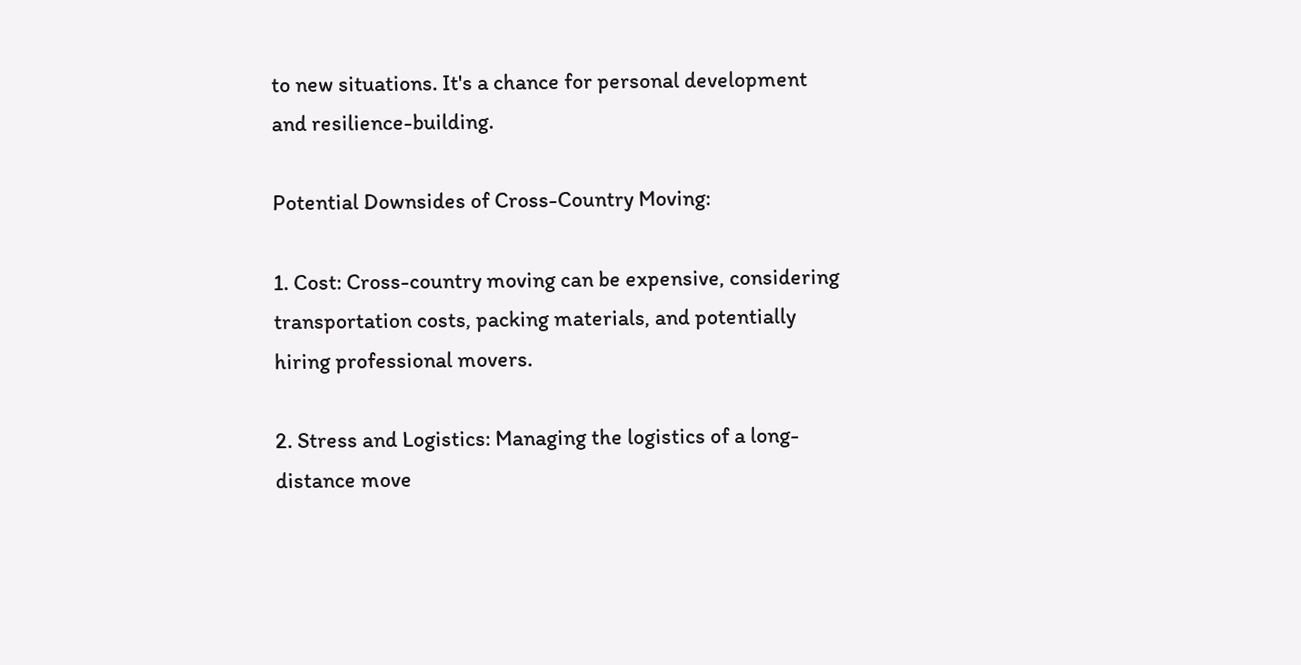to new situations. It's a chance for personal development and resilience-building.

Potential Downsides of Cross-Country Moving:

1. Cost: Cross-country moving can be expensive, considering transportation costs, packing materials, and potentially hiring professional movers.

2. Stress and Logistics: Managing the logistics of a long-distance move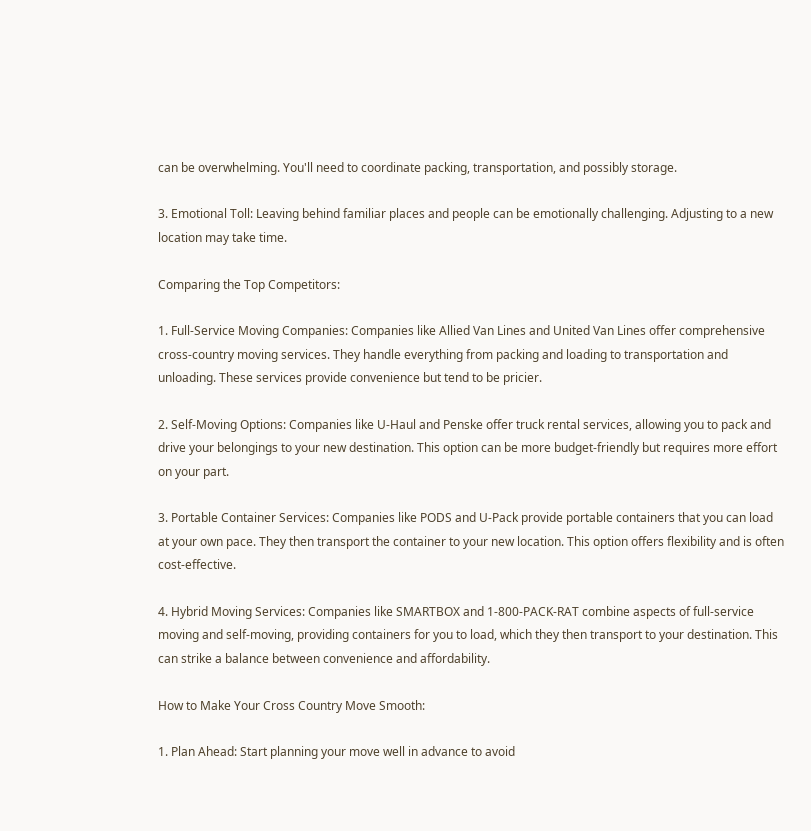can be overwhelming. You'll need to coordinate packing, transportation, and possibly storage.

3. Emotional Toll: Leaving behind familiar places and people can be emotionally challenging. Adjusting to a new location may take time.

Comparing the Top Competitors:

1. Full-Service Moving Companies: Companies like Allied Van Lines and United Van Lines offer comprehensive cross-country moving services. They handle everything from packing and loading to transportation and unloading. These services provide convenience but tend to be pricier.

2. Self-Moving Options: Companies like U-Haul and Penske offer truck rental services, allowing you to pack and drive your belongings to your new destination. This option can be more budget-friendly but requires more effort on your part.

3. Portable Container Services: Companies like PODS and U-Pack provide portable containers that you can load at your own pace. They then transport the container to your new location. This option offers flexibility and is often cost-effective.

4. Hybrid Moving Services: Companies like SMARTBOX and 1-800-PACK-RAT combine aspects of full-service moving and self-moving, providing containers for you to load, which they then transport to your destination. This can strike a balance between convenience and affordability.

How to Make Your Cross Country Move Smooth:

1. Plan Ahead: Start planning your move well in advance to avoid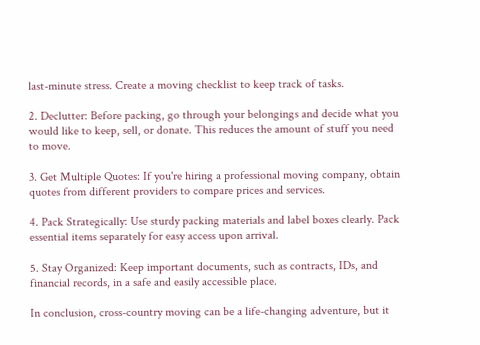last-minute stress. Create a moving checklist to keep track of tasks.

2. Declutter: Before packing, go through your belongings and decide what you would like to keep, sell, or donate. This reduces the amount of stuff you need to move.

3. Get Multiple Quotes: If you're hiring a professional moving company, obtain quotes from different providers to compare prices and services.

4. Pack Strategically: Use sturdy packing materials and label boxes clearly. Pack essential items separately for easy access upon arrival.

5. Stay Organized: Keep important documents, such as contracts, IDs, and financial records, in a safe and easily accessible place.

In conclusion, cross-country moving can be a life-changing adventure, but it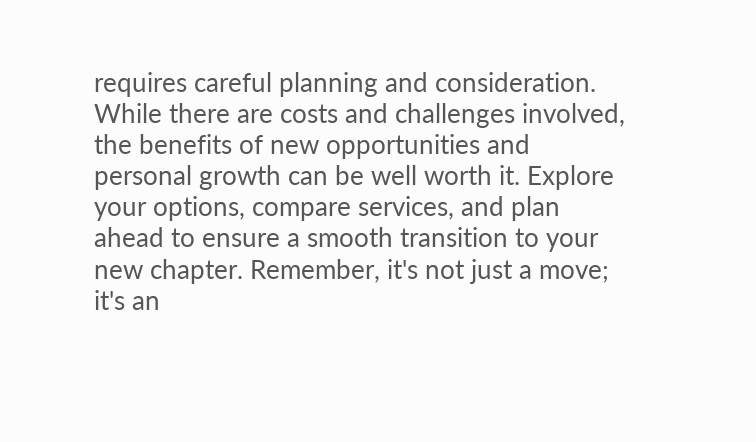requires careful planning and consideration. While there are costs and challenges involved, the benefits of new opportunities and personal growth can be well worth it. Explore your options, compare services, and plan ahead to ensure a smooth transition to your new chapter. Remember, it's not just a move; it's an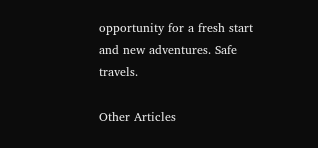opportunity for a fresh start and new adventures. Safe travels.

Other Articles